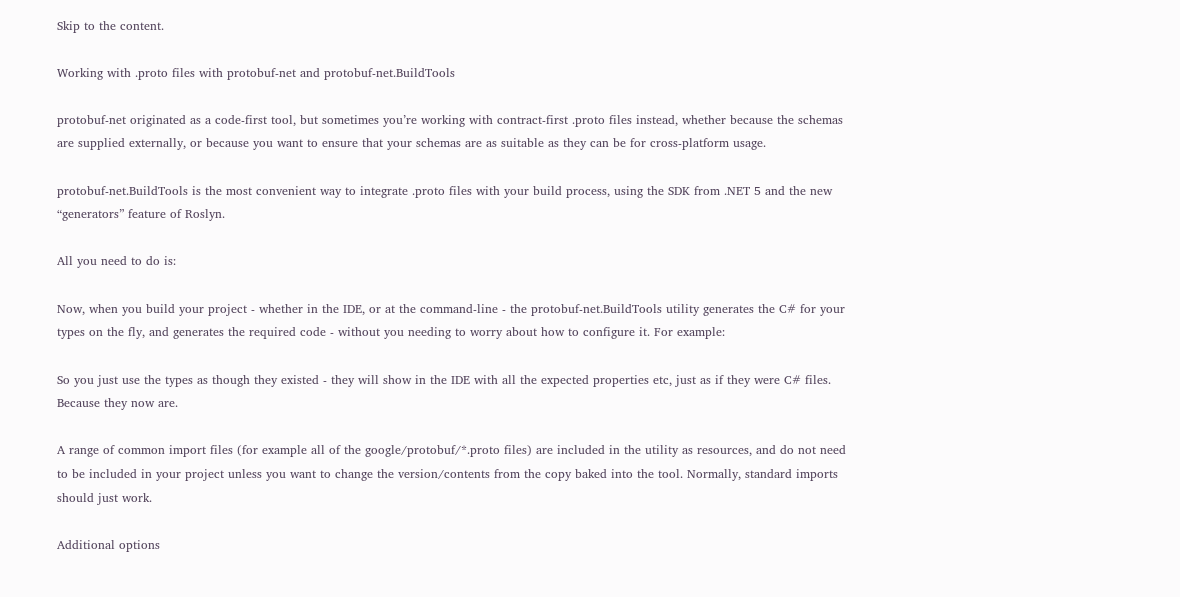Skip to the content.

Working with .proto files with protobuf-net and protobuf-net.BuildTools

protobuf-net originated as a code-first tool, but sometimes you’re working with contract-first .proto files instead, whether because the schemas are supplied externally, or because you want to ensure that your schemas are as suitable as they can be for cross-platform usage.

protobuf-net.BuildTools is the most convenient way to integrate .proto files with your build process, using the SDK from .NET 5 and the new “generators” feature of Roslyn.

All you need to do is:

Now, when you build your project - whether in the IDE, or at the command-line - the protobuf-net.BuildTools utility generates the C# for your types on the fly, and generates the required code - without you needing to worry about how to configure it. For example:

So you just use the types as though they existed - they will show in the IDE with all the expected properties etc, just as if they were C# files. Because they now are.

A range of common import files (for example all of the google/protobuf/*.proto files) are included in the utility as resources, and do not need to be included in your project unless you want to change the version/contents from the copy baked into the tool. Normally, standard imports should just work.

Additional options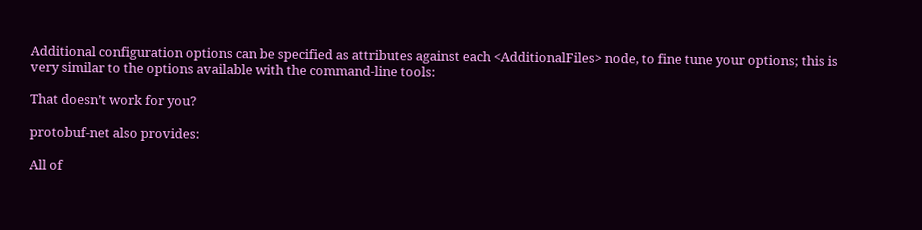Additional configuration options can be specified as attributes against each <AdditionalFiles> node, to fine tune your options; this is very similar to the options available with the command-line tools:

That doesn’t work for you?

protobuf-net also provides:

All of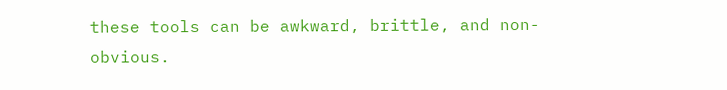these tools can be awkward, brittle, and non-obvious.